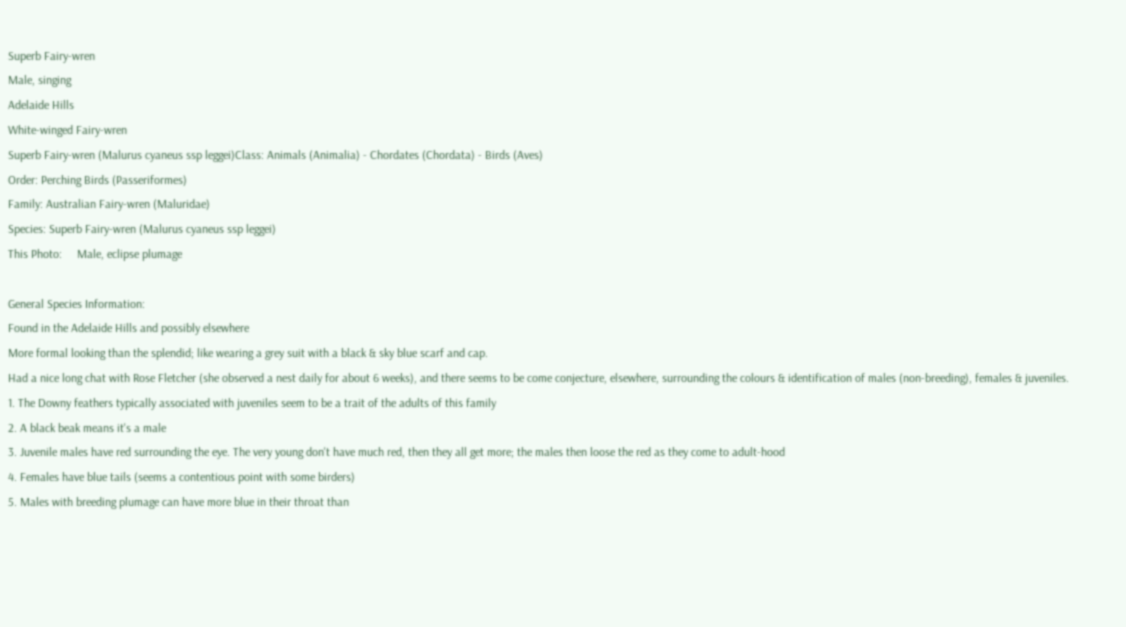Superb Fairy-wren
Male, singing
Adelaide Hills
White-winged Fairy-wren
Superb Fairy-wren (Malurus cyaneus ssp leggei)Class: Animals (Animalia) - Chordates (Chordata) - Birds (Aves)
Order: Perching Birds (Passeriformes)
Family: Australian Fairy-wren (Maluridae)
Species: Superb Fairy-wren (Malurus cyaneus ssp leggei)
This Photo:     Male, eclipse plumage

General Species Information:
Found in the Adelaide Hills and possibly elsewhere
More formal looking than the splendid; like wearing a grey suit with a black & sky blue scarf and cap.
Had a nice long chat with Rose Fletcher (she observed a nest daily for about 6 weeks), and there seems to be come conjecture, elsewhere, surrounding the colours & identification of males (non-breeding), females & juveniles.
1. The Downy feathers typically associated with juveniles seem to be a trait of the adults of this family
2. A black beak means it's a male
3. Juvenile males have red surrounding the eye. The very young don't have much red, then they all get more; the males then loose the red as they come to adult-hood
4. Females have blue tails (seems a contentious point with some birders)
5. Males with breeding plumage can have more blue in their throat than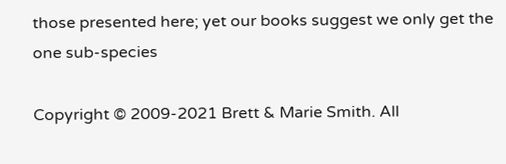those presented here; yet our books suggest we only get the one sub-species

Copyright © 2009-2021 Brett & Marie Smith. All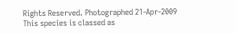Rights Reserved. Photographed 21-Apr-2009
This species is classed as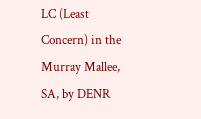LC (Least Concern) in the Murray Mallee, SA, by DENR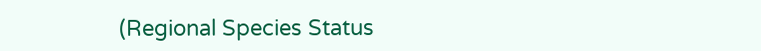(Regional Species Status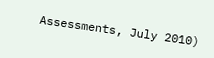Assessments, July 2010)